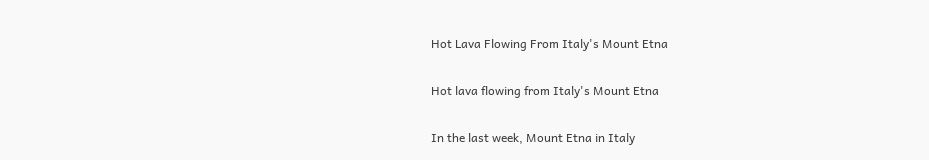Hot Lava Flowing From Italy's Mount Etna

Hot lava flowing from Italy's Mount Etna

In the last week, Mount Etna in Italy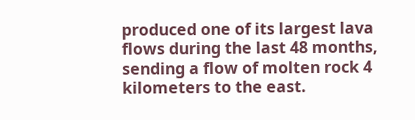produced one of its largest lava flows during the last 48 months, sending a flow of molten rock 4 kilometers to the east.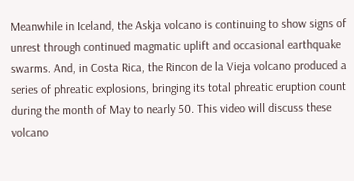Meanwhile in Iceland, the Askja volcano is continuing to show signs of unrest through continued magmatic uplift and occasional earthquake swarms. And, in Costa Rica, the Rincon de la Vieja volcano produced a series of phreatic explosions, bringing its total phreatic eruption count during the month of May to nearly 50. This video will discuss these volcano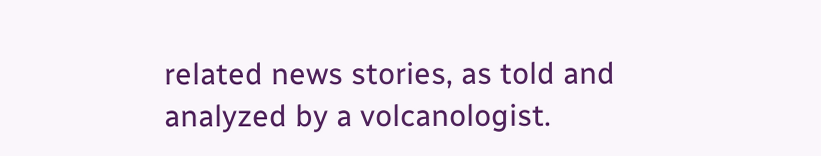related news stories, as told and analyzed by a volcanologist.